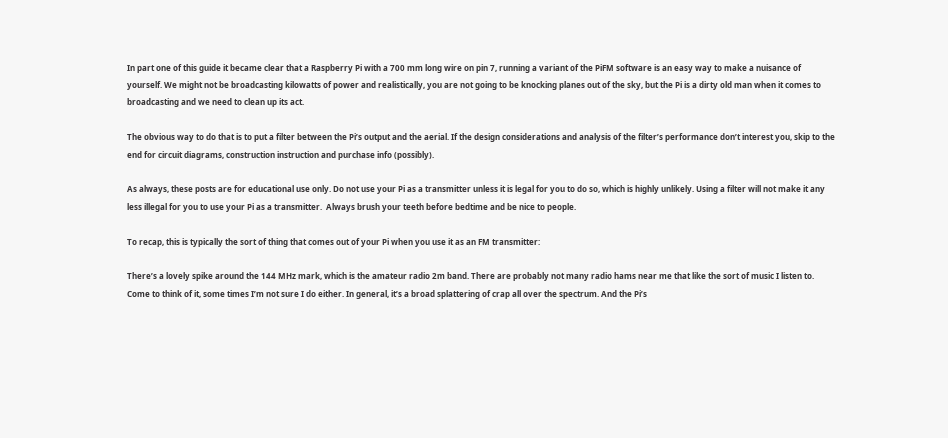In part one of this guide it became clear that a Raspberry Pi with a 700 mm long wire on pin 7, running a variant of the PiFM software is an easy way to make a nuisance of yourself. We might not be broadcasting kilowatts of power and realistically, you are not going to be knocking planes out of the sky, but the Pi is a dirty old man when it comes to broadcasting and we need to clean up its act.

The obvious way to do that is to put a filter between the Pi’s output and the aerial. If the design considerations and analysis of the filter’s performance don’t interest you, skip to the end for circuit diagrams, construction instruction and purchase info (possibly).

As always, these posts are for educational use only. Do not use your Pi as a transmitter unless it is legal for you to do so, which is highly unlikely. Using a filter will not make it any less illegal for you to use your Pi as a transmitter.  Always brush your teeth before bedtime and be nice to people.

To recap, this is typically the sort of thing that comes out of your Pi when you use it as an FM transmitter:

There’s a lovely spike around the 144 MHz mark, which is the amateur radio 2m band. There are probably not many radio hams near me that like the sort of music I listen to. Come to think of it, some times I’m not sure I do either. In general, it’s a broad splattering of crap all over the spectrum. And the Pi’s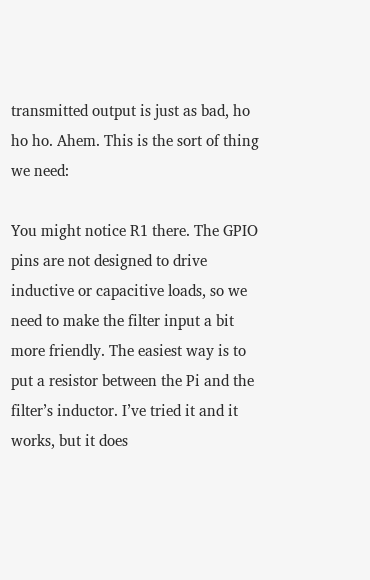transmitted output is just as bad, ho ho ho. Ahem. This is the sort of thing we need:

You might notice R1 there. The GPIO pins are not designed to drive inductive or capacitive loads, so we need to make the filter input a bit more friendly. The easiest way is to put a resistor between the Pi and the filter’s inductor. I’ve tried it and it works, but it does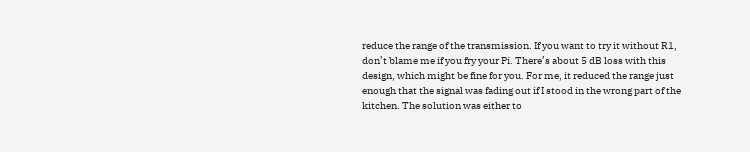reduce the range of the transmission. If you want to try it without R1, don’t blame me if you fry your Pi. There’s about 5 dB loss with this design, which might be fine for you. For me, it reduced the range just enough that the signal was fading out if I stood in the wrong part of the kitchen. The solution was either to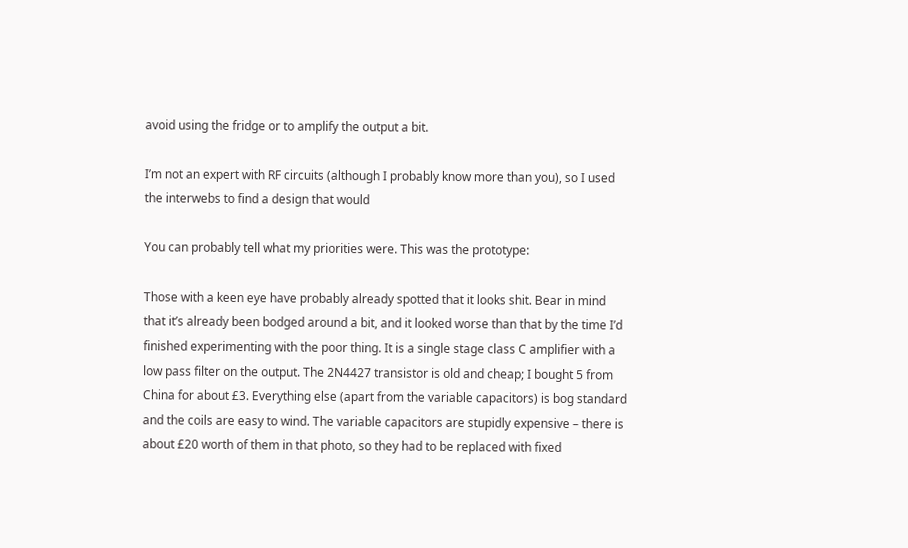avoid using the fridge or to amplify the output a bit.

I’m not an expert with RF circuits (although I probably know more than you), so I used the interwebs to find a design that would

You can probably tell what my priorities were. This was the prototype:

Those with a keen eye have probably already spotted that it looks shit. Bear in mind that it’s already been bodged around a bit, and it looked worse than that by the time I’d finished experimenting with the poor thing. It is a single stage class C amplifier with a low pass filter on the output. The 2N4427 transistor is old and cheap; I bought 5 from China for about £3. Everything else (apart from the variable capacitors) is bog standard and the coils are easy to wind. The variable capacitors are stupidly expensive – there is about £20 worth of them in that photo, so they had to be replaced with fixed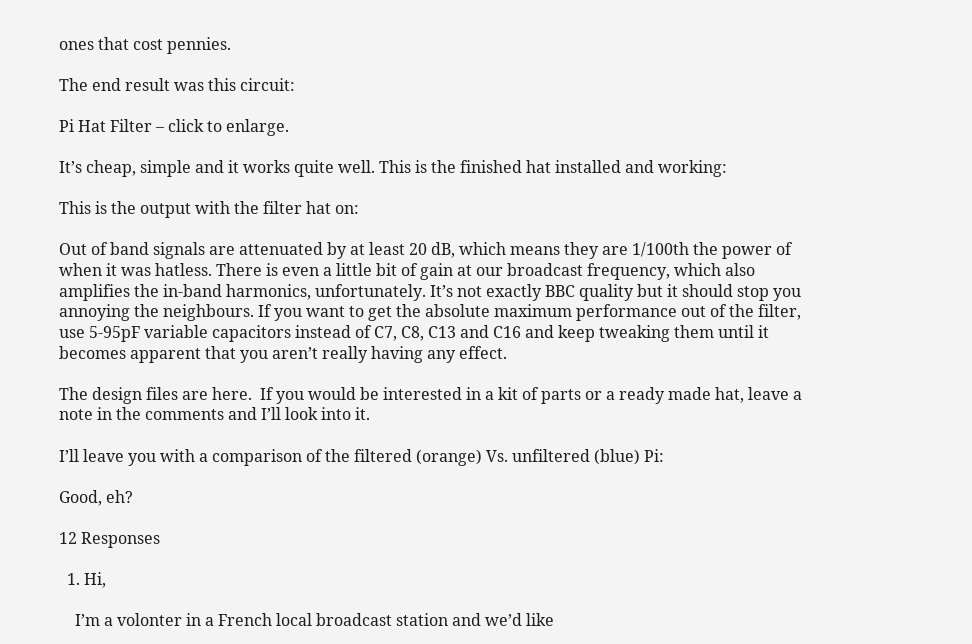ones that cost pennies.

The end result was this circuit:

Pi Hat Filter – click to enlarge.

It’s cheap, simple and it works quite well. This is the finished hat installed and working:

This is the output with the filter hat on:

Out of band signals are attenuated by at least 20 dB, which means they are 1/100th the power of when it was hatless. There is even a little bit of gain at our broadcast frequency, which also amplifies the in-band harmonics, unfortunately. It’s not exactly BBC quality but it should stop you annoying the neighbours. If you want to get the absolute maximum performance out of the filter, use 5-95pF variable capacitors instead of C7, C8, C13 and C16 and keep tweaking them until it becomes apparent that you aren’t really having any effect.

The design files are here.  If you would be interested in a kit of parts or a ready made hat, leave a note in the comments and I’ll look into it.

I’ll leave you with a comparison of the filtered (orange) Vs. unfiltered (blue) Pi:

Good, eh?

12 Responses

  1. Hi,

    I’m a volonter in a French local broadcast station and we’d like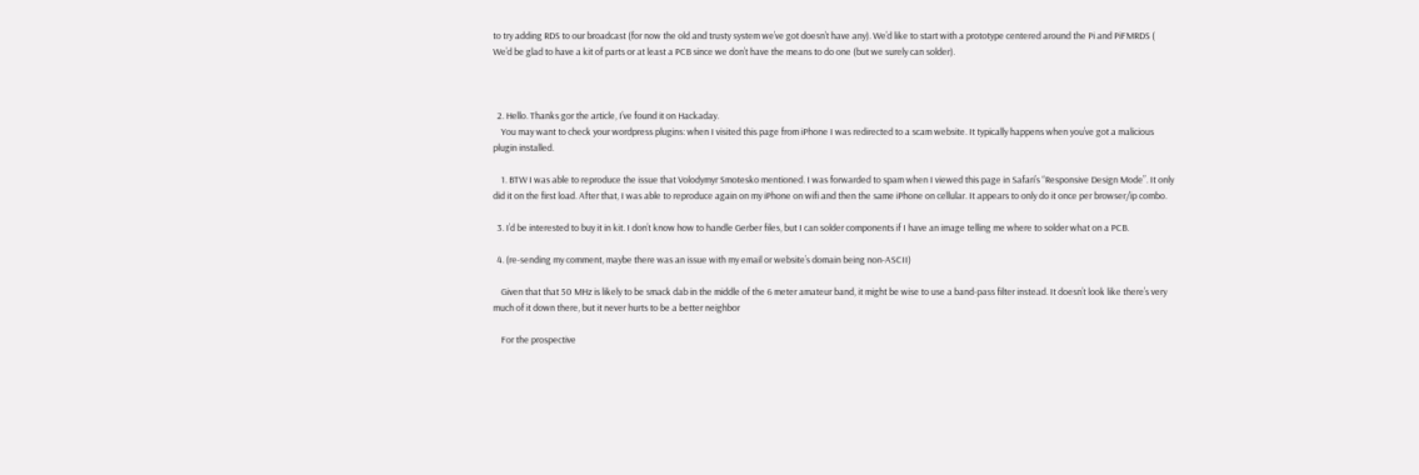to try adding RDS to our broadcast (for now the old and trusty system we’ve got doesn’t have any). We’d like to start with a prototype centered around the Pi and PiFMRDS ( We’d be glad to have a kit of parts or at least a PCB since we don’t have the means to do one (but we surely can solder).



  2. Hello. Thanks gor the article, I’ve found it on Hackaday.
    You may want to check your wordpress plugins: when I visited this page from iPhone I was redirected to a scam website. It typically happens when you’ve got a malicious plugin installed.

    1. BTW I was able to reproduce the issue that Volodymyr Smotesko mentioned. I was forwarded to spam when I viewed this page in Safari’s “Responsive Design Mode”. It only did it on the first load. After that, I was able to reproduce again on my iPhone on wifi and then the same iPhone on cellular. It appears to only do it once per browser/ip combo.

  3. I’d be interested to buy it in kit. I don’t know how to handle Gerber files, but I can solder components if I have an image telling me where to solder what on a PCB.

  4. (re-sending my comment, maybe there was an issue with my email or website’s domain being non-ASCII)

    Given that that 50 MHz is likely to be smack dab in the middle of the 6 meter amateur band, it might be wise to use a band-pass filter instead. It doesn’t look like there’s very much of it down there, but it never hurts to be a better neighbor

    For the prospective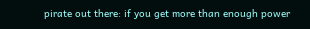pirate out there: if you get more than enough power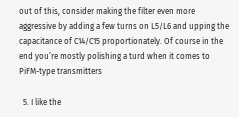out of this, consider making the filter even more aggressive by adding a few turns on L5/L6 and upping the capacitance of C14/C15 proportionately. Of course in the end you’re mostly polishing a turd when it comes to PiFM-type transmitters

  5. I like the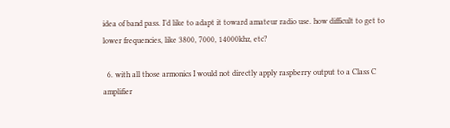idea of band pass. I’d like to adapt it toward amateur radio use. how difficult to get to lower frequencies, like 3800, 7000, 14000khz, etc?

  6. with all those armonics I would not directly apply raspberry output to a Class C amplifier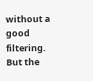without a good filtering. But the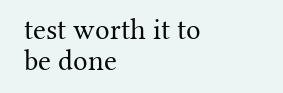test worth it to be done